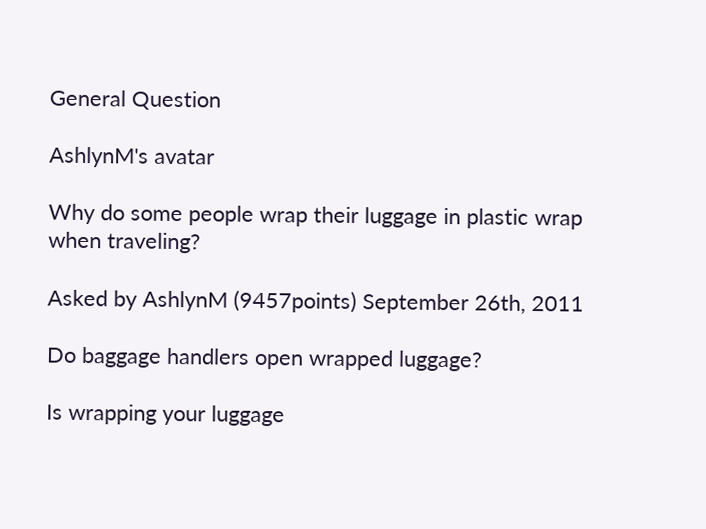General Question

AshlynM's avatar

Why do some people wrap their luggage in plastic wrap when traveling?

Asked by AshlynM (9457points) September 26th, 2011

Do baggage handlers open wrapped luggage?

Is wrapping your luggage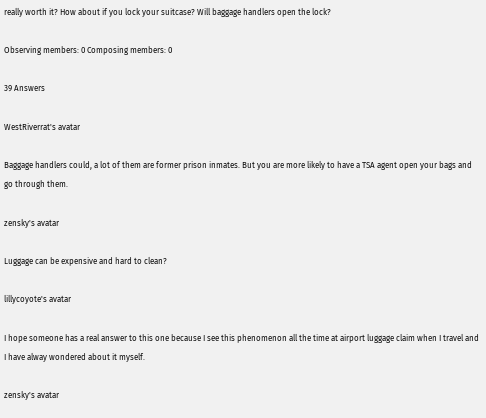really worth it? How about if you lock your suitcase? Will baggage handlers open the lock?

Observing members: 0 Composing members: 0

39 Answers

WestRiverrat's avatar

Baggage handlers could, a lot of them are former prison inmates. But you are more likely to have a TSA agent open your bags and go through them.

zensky's avatar

Luggage can be expensive and hard to clean?

lillycoyote's avatar

I hope someone has a real answer to this one because I see this phenomenon all the time at airport luggage claim when I travel and I have alway wondered about it myself.

zensky's avatar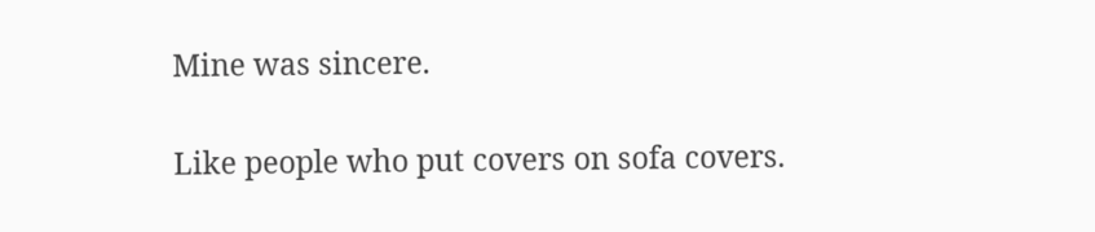Mine was sincere.

Like people who put covers on sofa covers.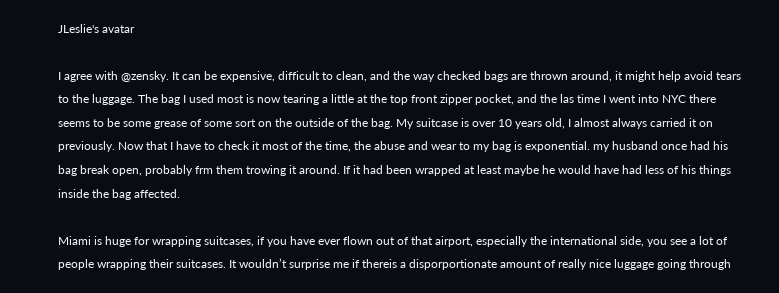JLeslie's avatar

I agree with @zensky. It can be expensive, difficult to clean, and the way checked bags are thrown around, it might help avoid tears to the luggage. The bag I used most is now tearing a little at the top front zipper pocket, and the las time I went into NYC there seems to be some grease of some sort on the outside of the bag. My suitcase is over 10 years old, I almost always carried it on previously. Now that I have to check it most of the time, the abuse and wear to my bag is exponential. my husband once had his bag break open, probably frm them trowing it around. If it had been wrapped at least maybe he would have had less of his things inside the bag affected.

Miami is huge for wrapping suitcases, if you have ever flown out of that airport, especially the international side, you see a lot of people wrapping their suitcases. It wouldn’t surprise me if thereis a disporportionate amount of really nice luggage going through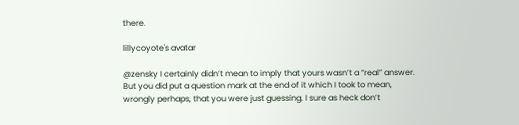there.

lillycoyote's avatar

@zensky I certainly didn’t mean to imply that yours wasn’t a “real” answer. But you did put a question mark at the end of it which I took to mean, wrongly perhaps, that you were just guessing. I sure as heck don’t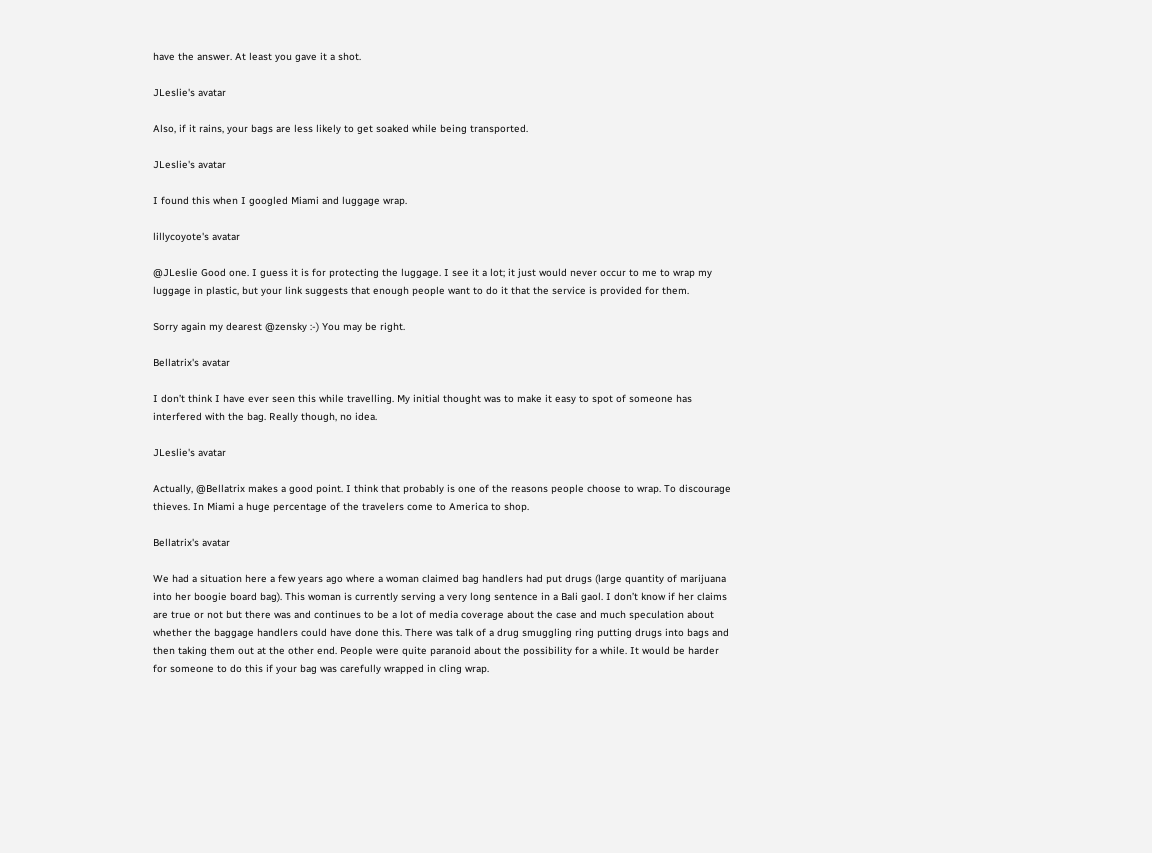have the answer. At least you gave it a shot.

JLeslie's avatar

Also, if it rains, your bags are less likely to get soaked while being transported.

JLeslie's avatar

I found this when I googled Miami and luggage wrap.

lillycoyote's avatar

@JLeslie Good one. I guess it is for protecting the luggage. I see it a lot; it just would never occur to me to wrap my luggage in plastic, but your link suggests that enough people want to do it that the service is provided for them.

Sorry again my dearest @zensky :-) You may be right.

Bellatrix's avatar

I don’t think I have ever seen this while travelling. My initial thought was to make it easy to spot of someone has interfered with the bag. Really though, no idea.

JLeslie's avatar

Actually, @Bellatrix makes a good point. I think that probably is one of the reasons people choose to wrap. To discourage thieves. In Miami a huge percentage of the travelers come to America to shop.

Bellatrix's avatar

We had a situation here a few years ago where a woman claimed bag handlers had put drugs (large quantity of marijuana into her boogie board bag). This woman is currently serving a very long sentence in a Bali gaol. I don’t know if her claims are true or not but there was and continues to be a lot of media coverage about the case and much speculation about whether the baggage handlers could have done this. There was talk of a drug smuggling ring putting drugs into bags and then taking them out at the other end. People were quite paranoid about the possibility for a while. It would be harder for someone to do this if your bag was carefully wrapped in cling wrap.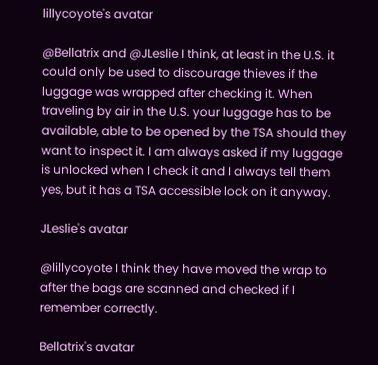lillycoyote's avatar

@Bellatrix and @JLeslie I think, at least in the U.S. it could only be used to discourage thieves if the luggage was wrapped after checking it. When traveling by air in the U.S. your luggage has to be available, able to be opened by the TSA should they want to inspect it. I am always asked if my luggage is unlocked when I check it and I always tell them yes, but it has a TSA accessible lock on it anyway.

JLeslie's avatar

@lillycoyote I think they have moved the wrap to after the bags are scanned and checked if I remember correctly.

Bellatrix's avatar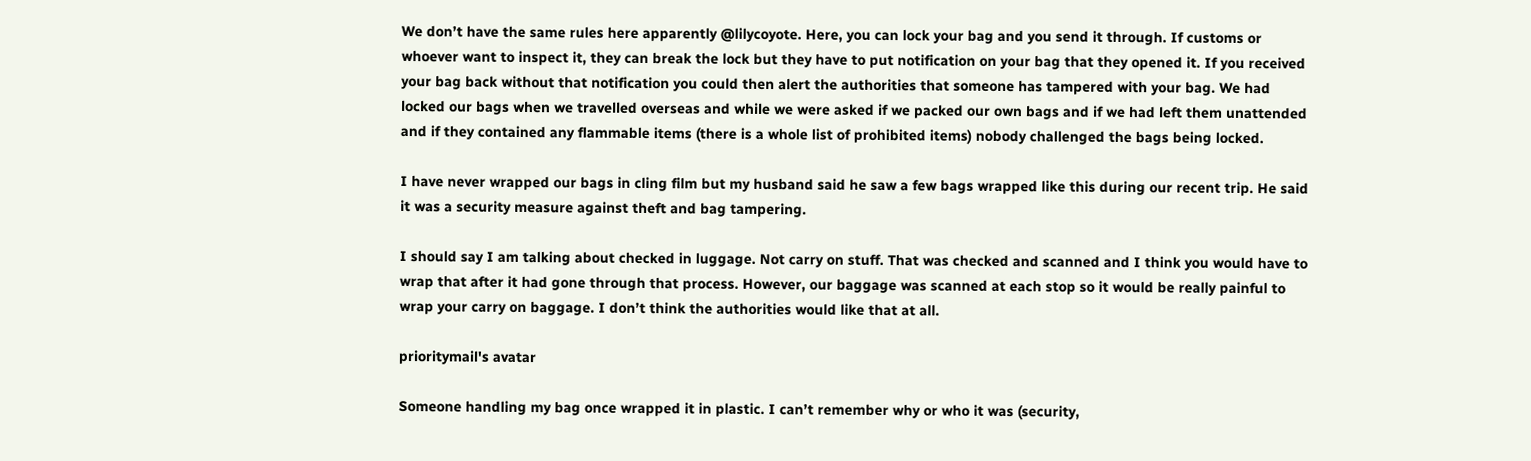We don’t have the same rules here apparently @lilycoyote. Here, you can lock your bag and you send it through. If customs or whoever want to inspect it, they can break the lock but they have to put notification on your bag that they opened it. If you received your bag back without that notification you could then alert the authorities that someone has tampered with your bag. We had locked our bags when we travelled overseas and while we were asked if we packed our own bags and if we had left them unattended and if they contained any flammable items (there is a whole list of prohibited items) nobody challenged the bags being locked.

I have never wrapped our bags in cling film but my husband said he saw a few bags wrapped like this during our recent trip. He said it was a security measure against theft and bag tampering.

I should say I am talking about checked in luggage. Not carry on stuff. That was checked and scanned and I think you would have to wrap that after it had gone through that process. However, our baggage was scanned at each stop so it would be really painful to wrap your carry on baggage. I don’t think the authorities would like that at all.

prioritymail's avatar

Someone handling my bag once wrapped it in plastic. I can’t remember why or who it was (security,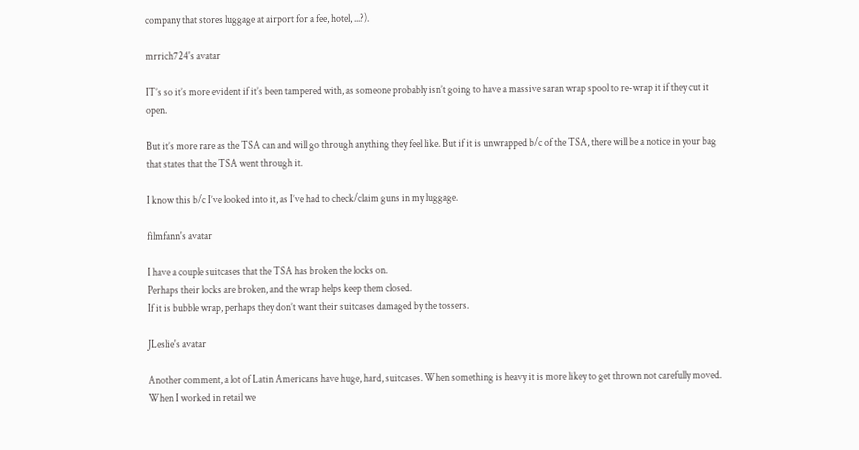company that stores luggage at airport for a fee, hotel, ...?).

mrrich724's avatar

IT’s so it’s more evident if it’s been tampered with, as someone probably isn’t going to have a massive saran wrap spool to re-wrap it if they cut it open.

But it’s more rare as the TSA can and will go through anything they feel like. But if it is unwrapped b/c of the TSA, there will be a notice in your bag that states that the TSA went through it.

I know this b/c I’ve looked into it, as I’ve had to check/claim guns in my luggage.

filmfann's avatar

I have a couple suitcases that the TSA has broken the locks on.
Perhaps their locks are broken, and the wrap helps keep them closed.
If it is bubble wrap, perhaps they don’t want their suitcases damaged by the tossers.

JLeslie's avatar

Another comment, a lot of Latin Americans have huge, hard, suitcases. When something is heavy it is more likey to get thrown not carefully moved. When I worked in retail we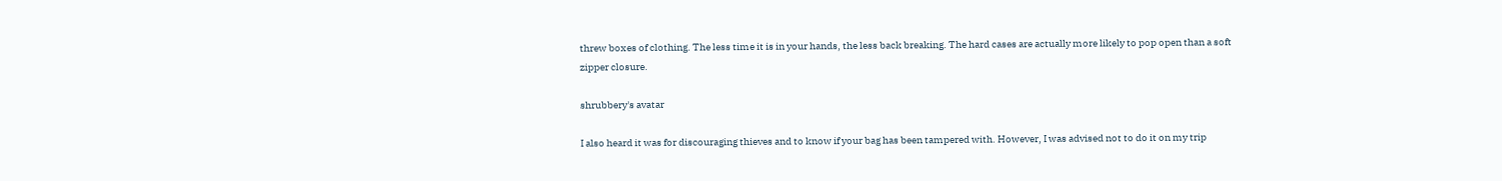threw boxes of clothing. The less time it is in your hands, the less back breaking. The hard cases are actually more likely to pop open than a soft zipper closure.

shrubbery's avatar

I also heard it was for discouraging thieves and to know if your bag has been tampered with. However, I was advised not to do it on my trip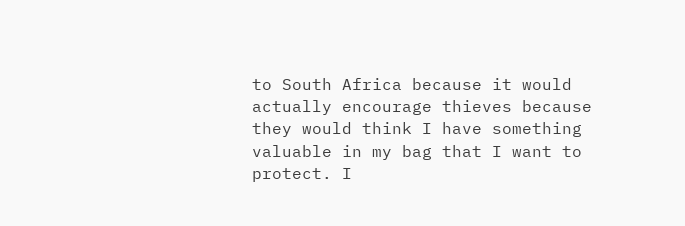to South Africa because it would actually encourage thieves because they would think I have something valuable in my bag that I want to protect. I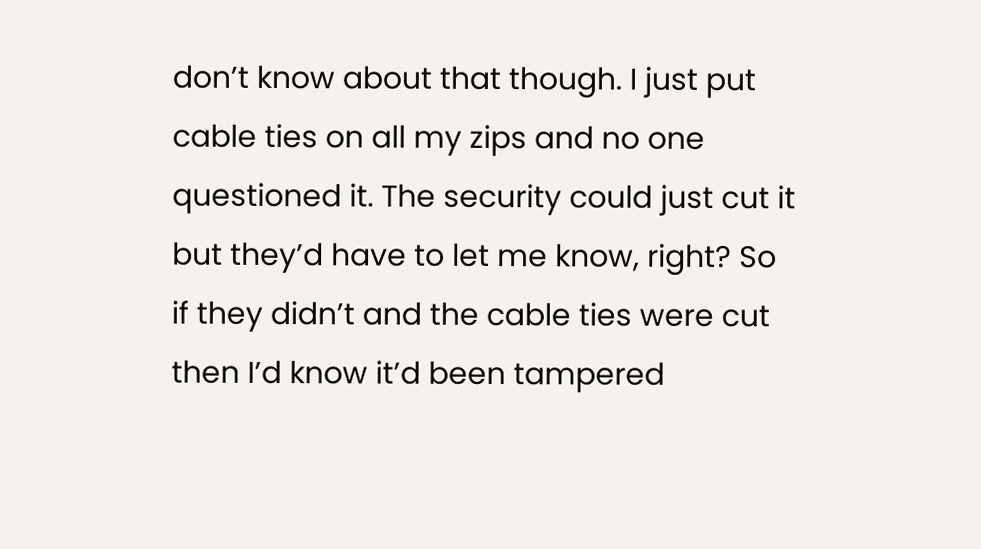don’t know about that though. I just put cable ties on all my zips and no one questioned it. The security could just cut it but they’d have to let me know, right? So if they didn’t and the cable ties were cut then I’d know it’d been tampered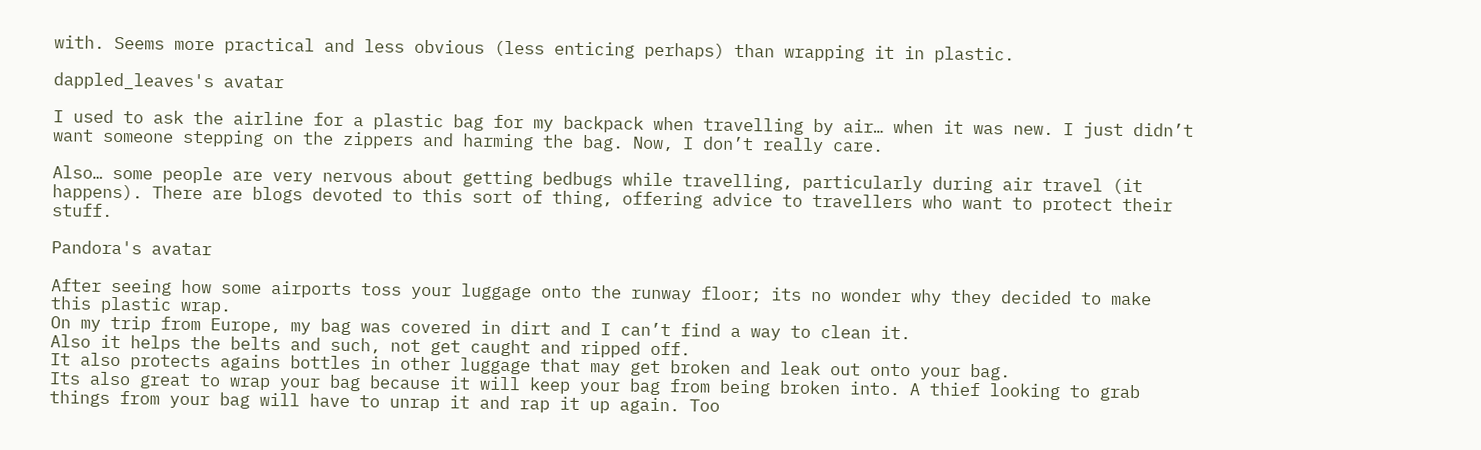with. Seems more practical and less obvious (less enticing perhaps) than wrapping it in plastic.

dappled_leaves's avatar

I used to ask the airline for a plastic bag for my backpack when travelling by air… when it was new. I just didn’t want someone stepping on the zippers and harming the bag. Now, I don’t really care.

Also… some people are very nervous about getting bedbugs while travelling, particularly during air travel (it happens). There are blogs devoted to this sort of thing, offering advice to travellers who want to protect their stuff.

Pandora's avatar

After seeing how some airports toss your luggage onto the runway floor; its no wonder why they decided to make this plastic wrap.
On my trip from Europe, my bag was covered in dirt and I can’t find a way to clean it.
Also it helps the belts and such, not get caught and ripped off.
It also protects agains bottles in other luggage that may get broken and leak out onto your bag.
Its also great to wrap your bag because it will keep your bag from being broken into. A thief looking to grab things from your bag will have to unrap it and rap it up again. Too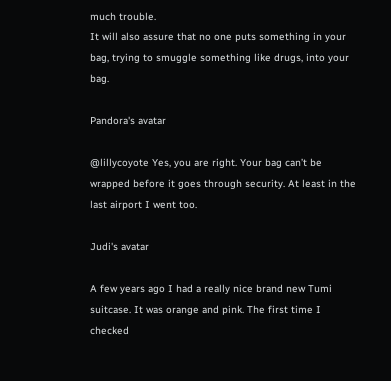much trouble.
It will also assure that no one puts something in your bag, trying to smuggle something like drugs, into your bag.

Pandora's avatar

@lillycoyote Yes, you are right. Your bag can’t be wrapped before it goes through security. At least in the last airport I went too.

Judi's avatar

A few years ago I had a really nice brand new Tumi suitcase. It was orange and pink. The first time I checked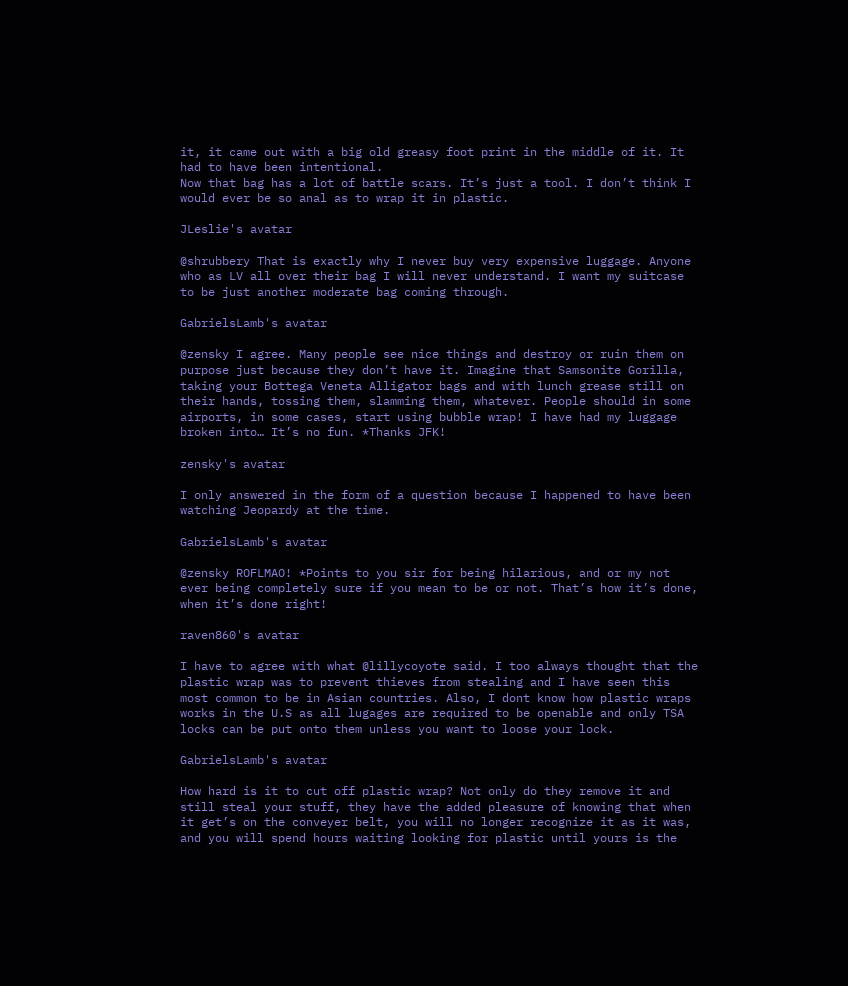it, it came out with a big old greasy foot print in the middle of it. It had to have been intentional.
Now that bag has a lot of battle scars. It’s just a tool. I don’t think I would ever be so anal as to wrap it in plastic.

JLeslie's avatar

@shrubbery That is exactly why I never buy very expensive luggage. Anyone who as LV all over their bag I will never understand. I want my suitcase to be just another moderate bag coming through.

GabrielsLamb's avatar

@zensky I agree. Many people see nice things and destroy or ruin them on purpose just because they don’t have it. Imagine that Samsonite Gorilla, taking your Bottega Veneta Alligator bags and with lunch grease still on their hands, tossing them, slamming them, whatever. People should in some airports, in some cases, start using bubble wrap! I have had my luggage broken into… It’s no fun. *Thanks JFK!

zensky's avatar

I only answered in the form of a question because I happened to have been watching Jeopardy at the time.

GabrielsLamb's avatar

@zensky ROFLMAO! *Points to you sir for being hilarious, and or my not ever being completely sure if you mean to be or not. That’s how it’s done, when it’s done right!

raven860's avatar

I have to agree with what @lillycoyote said. I too always thought that the plastic wrap was to prevent thieves from stealing and I have seen this most common to be in Asian countries. Also, I dont know how plastic wraps works in the U.S as all lugages are required to be openable and only TSA locks can be put onto them unless you want to loose your lock.

GabrielsLamb's avatar

How hard is it to cut off plastic wrap? Not only do they remove it and still steal your stuff, they have the added pleasure of knowing that when it get’s on the conveyer belt, you will no longer recognize it as it was, and you will spend hours waiting looking for plastic until yours is the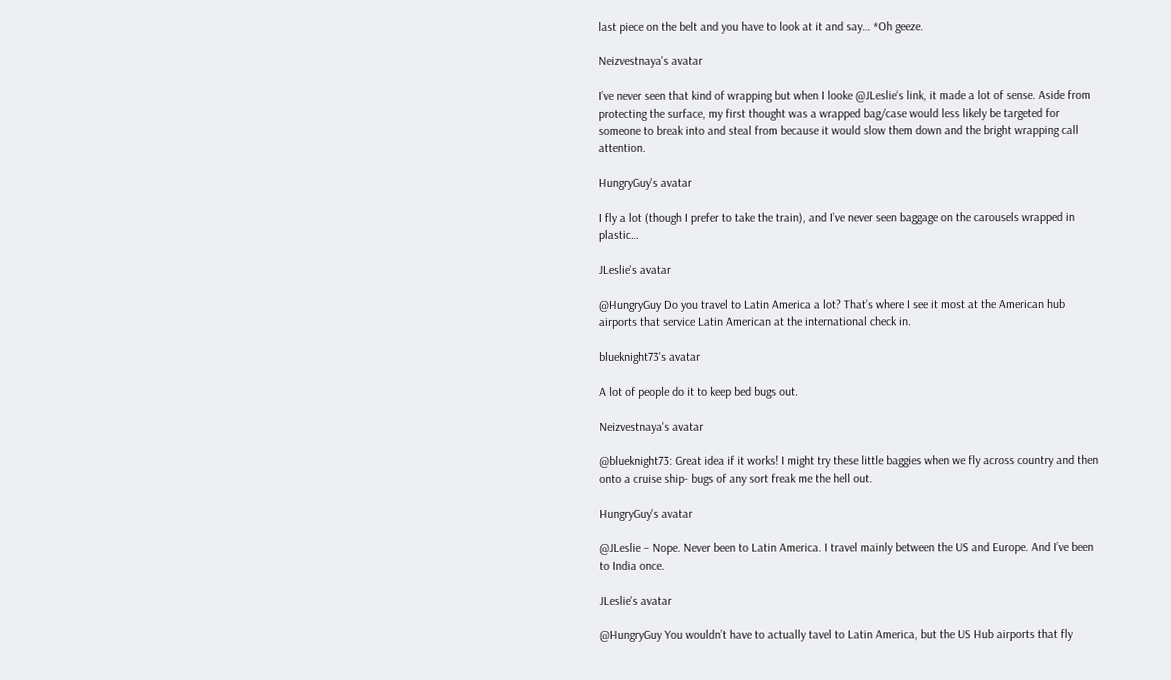last piece on the belt and you have to look at it and say… *Oh geeze.

Neizvestnaya's avatar

I’ve never seen that kind of wrapping but when I looke @JLeslie‘s link, it made a lot of sense. Aside from protecting the surface, my first thought was a wrapped bag/case would less likely be targeted for someone to break into and steal from because it would slow them down and the bright wrapping call attention.

HungryGuy's avatar

I fly a lot (though I prefer to take the train), and I’ve never seen baggage on the carousels wrapped in plastic…

JLeslie's avatar

@HungryGuy Do you travel to Latin America a lot? That’s where I see it most at the American hub airports that service Latin American at the international check in.

blueknight73's avatar

A lot of people do it to keep bed bugs out.

Neizvestnaya's avatar

@blueknight73: Great idea if it works! I might try these little baggies when we fly across country and then onto a cruise ship- bugs of any sort freak me the hell out.

HungryGuy's avatar

@JLeslie – Nope. Never been to Latin America. I travel mainly between the US and Europe. And I’ve been to India once.

JLeslie's avatar

@HungryGuy You wouldn’t have to actually tavel to Latin America, but the US Hub airports that fly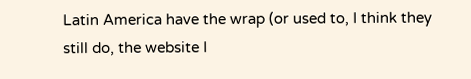Latin America have the wrap (or used to, I think they still do, the website I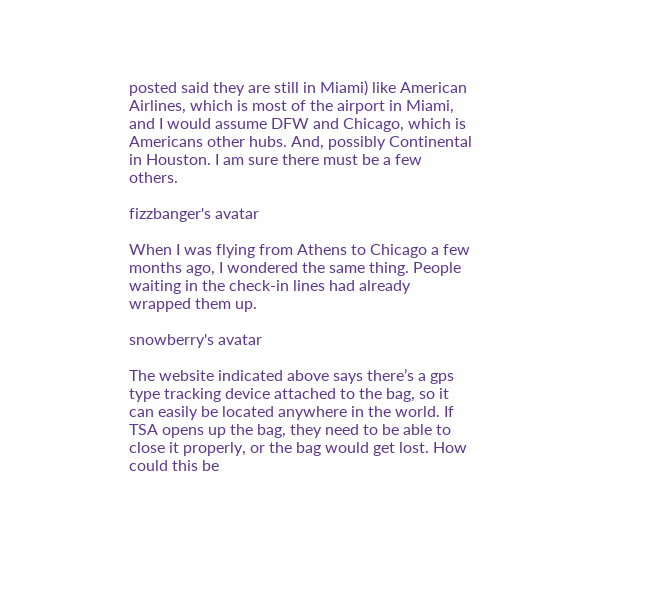posted said they are still in Miami) like American Airlines, which is most of the airport in Miami, and I would assume DFW and Chicago, which is Americans other hubs. And, possibly Continental in Houston. I am sure there must be a few others.

fizzbanger's avatar

When I was flying from Athens to Chicago a few months ago, I wondered the same thing. People waiting in the check-in lines had already wrapped them up.

snowberry's avatar

The website indicated above says there’s a gps type tracking device attached to the bag, so it can easily be located anywhere in the world. If TSA opens up the bag, they need to be able to close it properly, or the bag would get lost. How could this be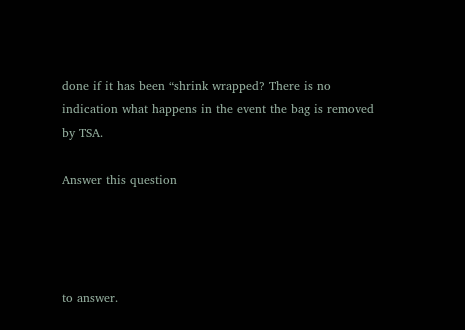done if it has been “shrink wrapped? There is no indication what happens in the event the bag is removed by TSA.

Answer this question




to answer.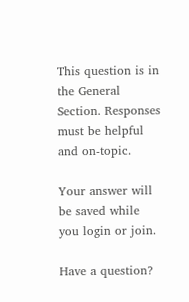This question is in the General Section. Responses must be helpful and on-topic.

Your answer will be saved while you login or join.

Have a question?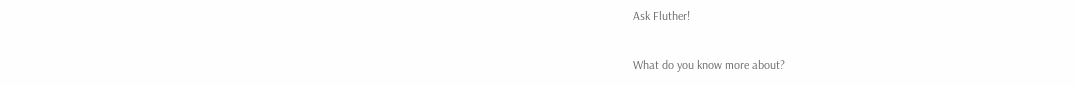Ask Fluther!

What do you know more about?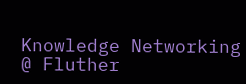Knowledge Networking @ Fluther